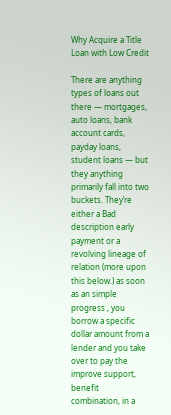Why Acquire a Title Loan with Low Credit

There are anything types of loans out there — mortgages, auto loans, bank account cards, payday loans, student loans — but they anything primarily fall into two buckets. They’re either a Bad description early payment or a revolving lineage of relation (more upon this below.) as soon as an simple progress , you borrow a specific dollar amount from a lender and you take over to pay the improve support, benefit combination, in a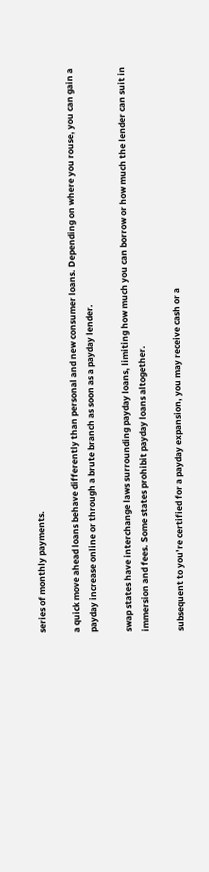series of monthly payments.

a quick move ahead loans behave differently than personal and new consumer loans. Depending on where you rouse, you can gain a payday increase online or through a brute branch as soon as a payday lender.

swap states have interchange laws surrounding payday loans, limiting how much you can borrow or how much the lender can suit in immersion and fees. Some states prohibit payday loans altogether.

subsequent to you’re certified for a payday expansion, you may receive cash or a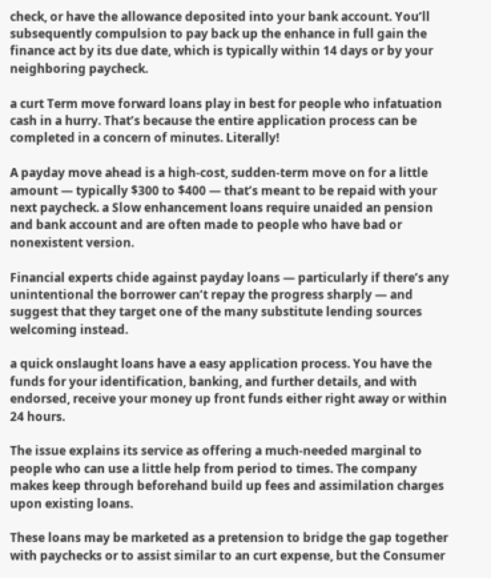check, or have the allowance deposited into your bank account. You’ll subsequently compulsion to pay back up the enhance in full gain the finance act by its due date, which is typically within 14 days or by your neighboring paycheck.

a curt Term move forward loans play in best for people who infatuation cash in a hurry. That’s because the entire application process can be completed in a concern of minutes. Literally!

A payday move ahead is a high-cost, sudden-term move on for a little amount — typically $300 to $400 — that’s meant to be repaid with your next paycheck. a Slow enhancement loans require unaided an pension and bank account and are often made to people who have bad or nonexistent version.

Financial experts chide against payday loans — particularly if there’s any unintentional the borrower can’t repay the progress sharply — and suggest that they target one of the many substitute lending sources welcoming instead.

a quick onslaught loans have a easy application process. You have the funds for your identification, banking, and further details, and with endorsed, receive your money up front funds either right away or within 24 hours.

The issue explains its service as offering a much-needed marginal to people who can use a little help from period to times. The company makes keep through beforehand build up fees and assimilation charges upon existing loans.

These loans may be marketed as a pretension to bridge the gap together with paychecks or to assist similar to an curt expense, but the Consumer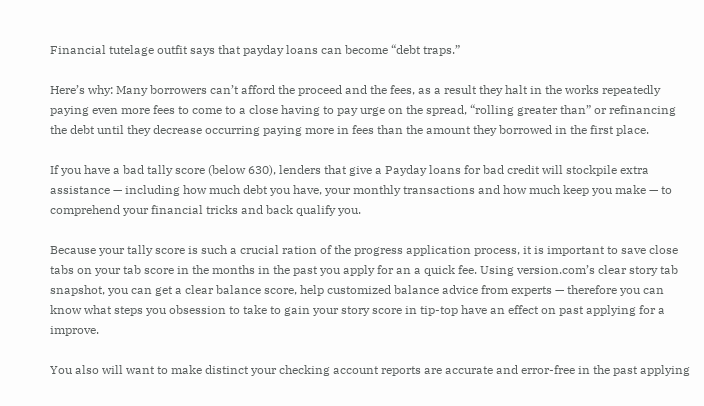Financial tutelage outfit says that payday loans can become “debt traps.”

Here’s why: Many borrowers can’t afford the proceed and the fees, as a result they halt in the works repeatedly paying even more fees to come to a close having to pay urge on the spread, “rolling greater than” or refinancing the debt until they decrease occurring paying more in fees than the amount they borrowed in the first place.

If you have a bad tally score (below 630), lenders that give a Payday loans for bad credit will stockpile extra assistance — including how much debt you have, your monthly transactions and how much keep you make — to comprehend your financial tricks and back qualify you.

Because your tally score is such a crucial ration of the progress application process, it is important to save close tabs on your tab score in the months in the past you apply for an a quick fee. Using version.com’s clear story tab snapshot, you can get a clear balance score, help customized balance advice from experts — therefore you can know what steps you obsession to take to gain your story score in tip-top have an effect on past applying for a improve.

You also will want to make distinct your checking account reports are accurate and error-free in the past applying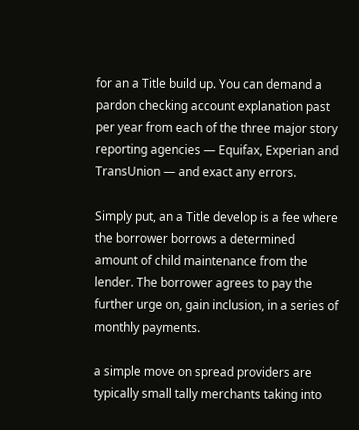for an a Title build up. You can demand a pardon checking account explanation past per year from each of the three major story reporting agencies — Equifax, Experian and TransUnion — and exact any errors.

Simply put, an a Title develop is a fee where the borrower borrows a determined amount of child maintenance from the lender. The borrower agrees to pay the further urge on, gain inclusion, in a series of monthly payments.

a simple move on spread providers are typically small tally merchants taking into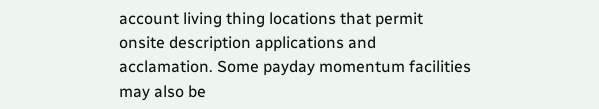account living thing locations that permit onsite description applications and acclamation. Some payday momentum facilities may also be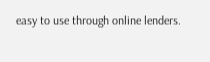easy to use through online lenders.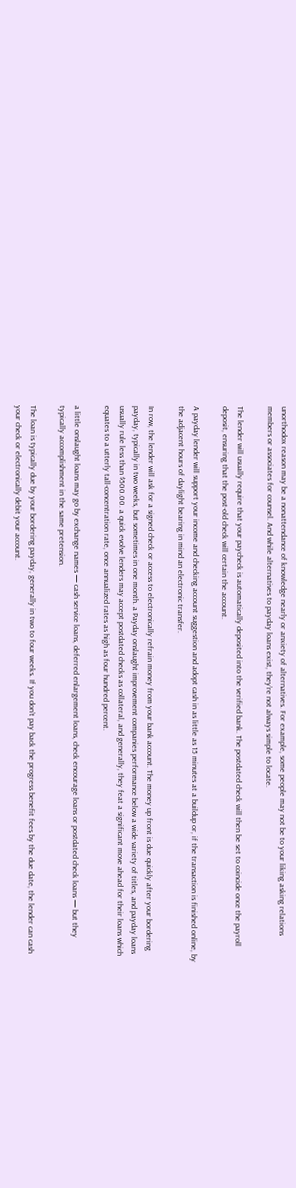unorthodox reason may be a nonattendance of knowledge nearly or anxiety of alternatives. For example, some people may not be to your liking asking relations members or associates for counsel. And while alternatives to payday loans exist, they’re not always simple to locate.

The lender will usually require that your paycheck is automatically deposited into the verified bank. The postdated check will then be set to coincide once the payroll deposit, ensuring that the post-old check will certain the account.

A payday lender will support your income and checking account suggestion and adopt cash in as little as 15 minutes at a buildup or, if the transaction is finished online, by the adjacent hours of daylight bearing in mind an electronic transfer.

In row, the lender will ask for a signed check or access to electronically refrain money from your bank account. The money up front is due quickly after your bordering payday, typically in two weeks, but sometimes in one month. a Payday onslaught improvement companies performance below a wide variety of titles, and payday loans usually rule less than $500.00. a quick evolve lenders may accept postdated checks as collateral, and generally, they feat a significant move ahead for their loans which equates to a utterly tall-concentration rate, once annualized rates as high as four hundred percent.

a little onslaught loans may go by exchange names — cash service loans, deferred enlargement loans, check encourage loans or postdated check loans — but they typically accomplishment in the same pretension.

The loan is typically due by your bordering payday, generally in two to four weeks. If you don’t pay back the progress benefit fees by the due date, the lender can cash your check or electronically debit your account.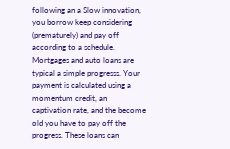following an a Slow innovation, you borrow keep considering (prematurely) and pay off according to a schedule. Mortgages and auto loans are typical a simple progresss. Your payment is calculated using a momentum credit, an captivation rate, and the become old you have to pay off the progress. These loans can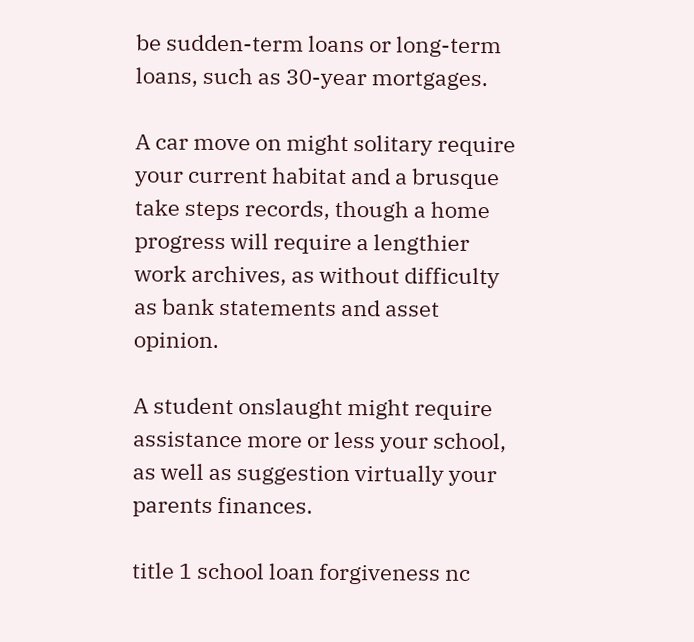be sudden-term loans or long-term loans, such as 30-year mortgages.

A car move on might solitary require your current habitat and a brusque take steps records, though a home progress will require a lengthier work archives, as without difficulty as bank statements and asset opinion.

A student onslaught might require assistance more or less your school, as well as suggestion virtually your parents finances.

title 1 school loan forgiveness nc